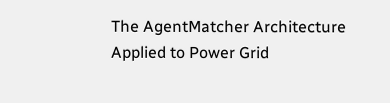The AgentMatcher Architecture Applied to Power Grid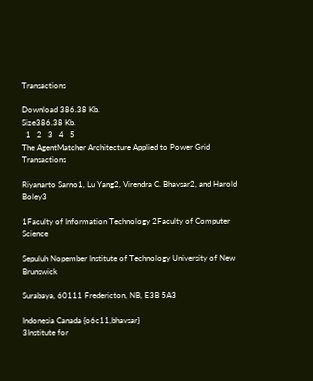Transactions

Download 386.38 Kb.
Size386.38 Kb.
  1   2   3   4   5
The AgentMatcher Architecture Applied to Power Grid Transactions

Riyanarto Sarno1, Lu Yang2, Virendra C. Bhavsar2, and Harold Boley3

1Faculty of Information Technology 2Faculty of Computer Science

Sepuluh Nopember Institute of Technology University of New Brunswick

Surabaya, 60111 Fredericton, NB, E3B 5A3

Indonesia Canada {o6c11,bhavsar}
3Institute for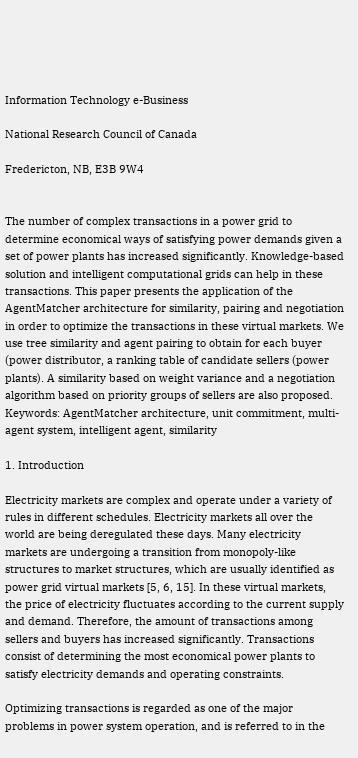Information Technology e-Business

National Research Council of Canada

Fredericton, NB, E3B 9W4


The number of complex transactions in a power grid to determine economical ways of satisfying power demands given a set of power plants has increased significantly. Knowledge-based solution and intelligent computational grids can help in these transactions. This paper presents the application of the AgentMatcher architecture for similarity, pairing and negotiation in order to optimize the transactions in these virtual markets. We use tree similarity and agent pairing to obtain for each buyer (power distributor, a ranking table of candidate sellers (power plants). A similarity based on weight variance and a negotiation algorithm based on priority groups of sellers are also proposed.
Keywords: AgentMatcher architecture, unit commitment, multi-agent system, intelligent agent, similarity

1. Introduction

Electricity markets are complex and operate under a variety of rules in different schedules. Electricity markets all over the world are being deregulated these days. Many electricity markets are undergoing a transition from monopoly-like structures to market structures, which are usually identified as power grid virtual markets [5, 6, 15]. In these virtual markets, the price of electricity fluctuates according to the current supply and demand. Therefore, the amount of transactions among sellers and buyers has increased significantly. Transactions consist of determining the most economical power plants to satisfy electricity demands and operating constraints.

Optimizing transactions is regarded as one of the major problems in power system operation, and is referred to in the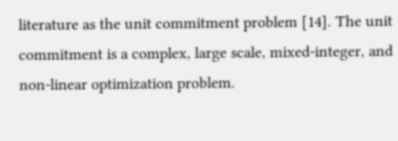literature as the unit commitment problem [14]. The unit commitment is a complex, large scale, mixed-integer, and non-linear optimization problem.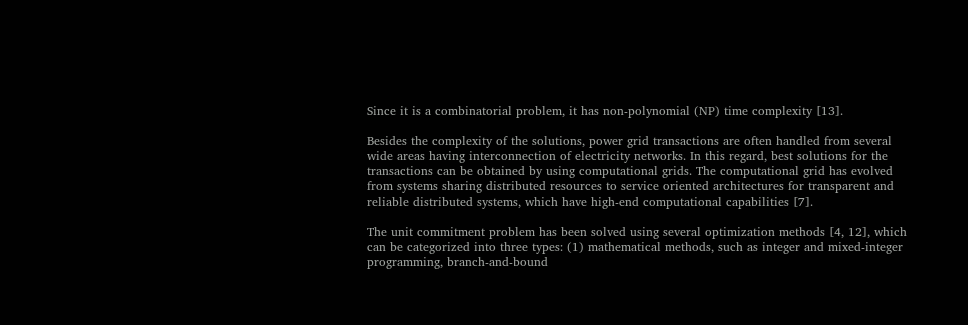Since it is a combinatorial problem, it has non-polynomial (NP) time complexity [13].

Besides the complexity of the solutions, power grid transactions are often handled from several wide areas having interconnection of electricity networks. In this regard, best solutions for the transactions can be obtained by using computational grids. The computational grid has evolved from systems sharing distributed resources to service oriented architectures for transparent and reliable distributed systems, which have high-end computational capabilities [7].

The unit commitment problem has been solved using several optimization methods [4, 12], which can be categorized into three types: (1) mathematical methods, such as integer and mixed-integer programming, branch-and-bound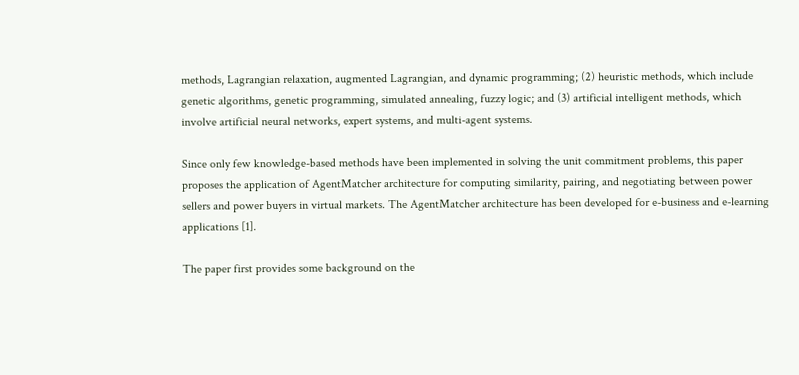methods, Lagrangian relaxation, augmented Lagrangian, and dynamic programming; (2) heuristic methods, which include genetic algorithms, genetic programming, simulated annealing, fuzzy logic; and (3) artificial intelligent methods, which involve artificial neural networks, expert systems, and multi-agent systems.

Since only few knowledge-based methods have been implemented in solving the unit commitment problems, this paper proposes the application of AgentMatcher architecture for computing similarity, pairing, and negotiating between power sellers and power buyers in virtual markets. The AgentMatcher architecture has been developed for e-business and e-learning applications [1].

The paper first provides some background on the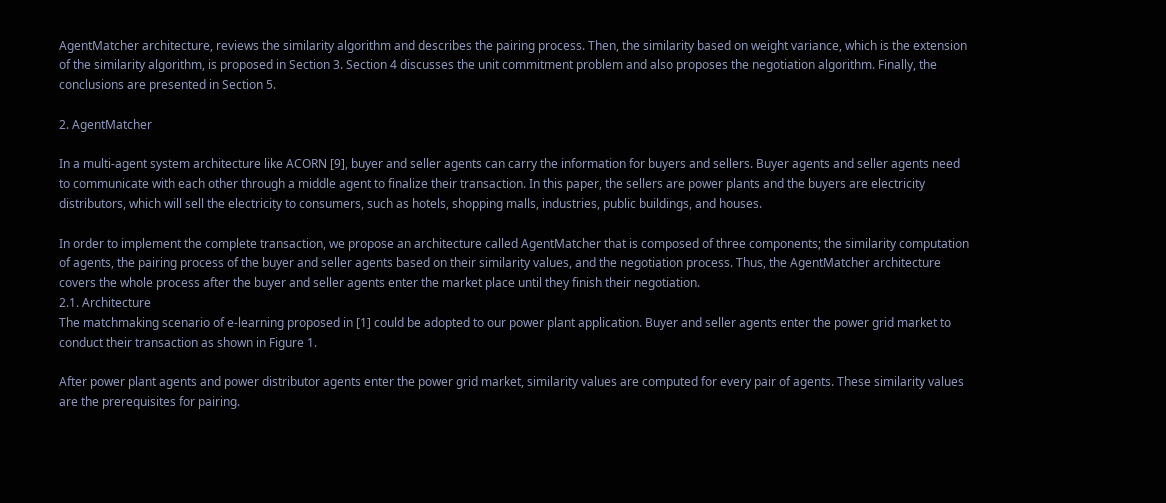AgentMatcher architecture, reviews the similarity algorithm and describes the pairing process. Then, the similarity based on weight variance, which is the extension of the similarity algorithm, is proposed in Section 3. Section 4 discusses the unit commitment problem and also proposes the negotiation algorithm. Finally, the conclusions are presented in Section 5.

2. AgentMatcher

In a multi-agent system architecture like ACORN [9], buyer and seller agents can carry the information for buyers and sellers. Buyer agents and seller agents need to communicate with each other through a middle agent to finalize their transaction. In this paper, the sellers are power plants and the buyers are electricity distributors, which will sell the electricity to consumers, such as hotels, shopping malls, industries, public buildings, and houses.

In order to implement the complete transaction, we propose an architecture called AgentMatcher that is composed of three components; the similarity computation of agents, the pairing process of the buyer and seller agents based on their similarity values, and the negotiation process. Thus, the AgentMatcher architecture covers the whole process after the buyer and seller agents enter the market place until they finish their negotiation.
2.1. Architecture
The matchmaking scenario of e-learning proposed in [1] could be adopted to our power plant application. Buyer and seller agents enter the power grid market to conduct their transaction as shown in Figure 1.

After power plant agents and power distributor agents enter the power grid market, similarity values are computed for every pair of agents. These similarity values are the prerequisites for pairing.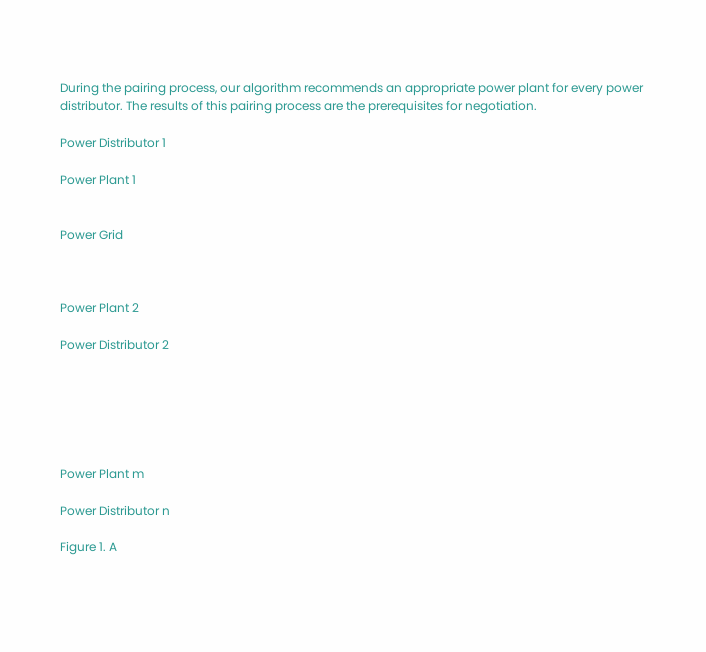During the pairing process, our algorithm recommends an appropriate power plant for every power distributor. The results of this pairing process are the prerequisites for negotiation.

Power Distributor 1

Power Plant 1


Power Grid



Power Plant 2

Power Distributor 2






Power Plant m

Power Distributor n

Figure 1. A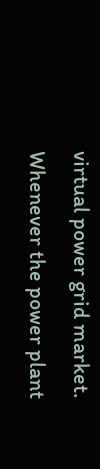virtual power grid market.
Whenever the power plant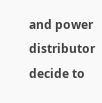and power distributor decide to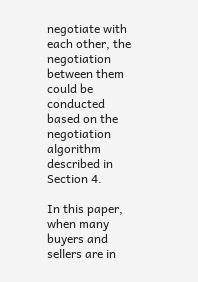negotiate with each other, the negotiation between them could be conducted based on the negotiation algorithm described in Section 4.

In this paper, when many buyers and sellers are in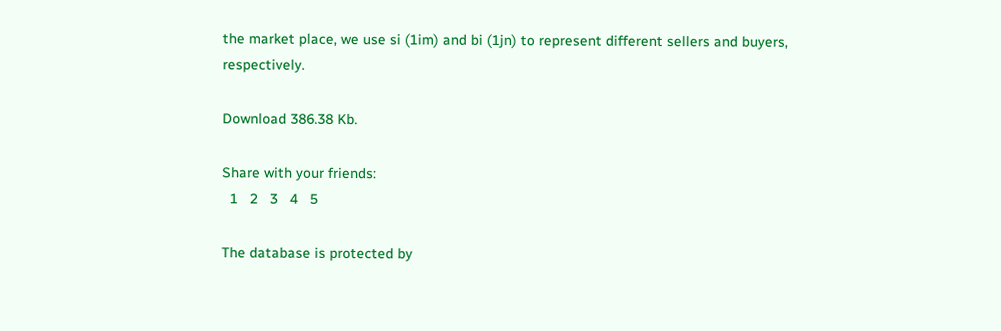the market place, we use si (1im) and bi (1jn) to represent different sellers and buyers, respectively.

Download 386.38 Kb.

Share with your friends:
  1   2   3   4   5

The database is protected by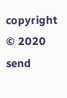copyright © 2020
send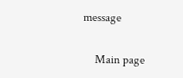message

    Main page